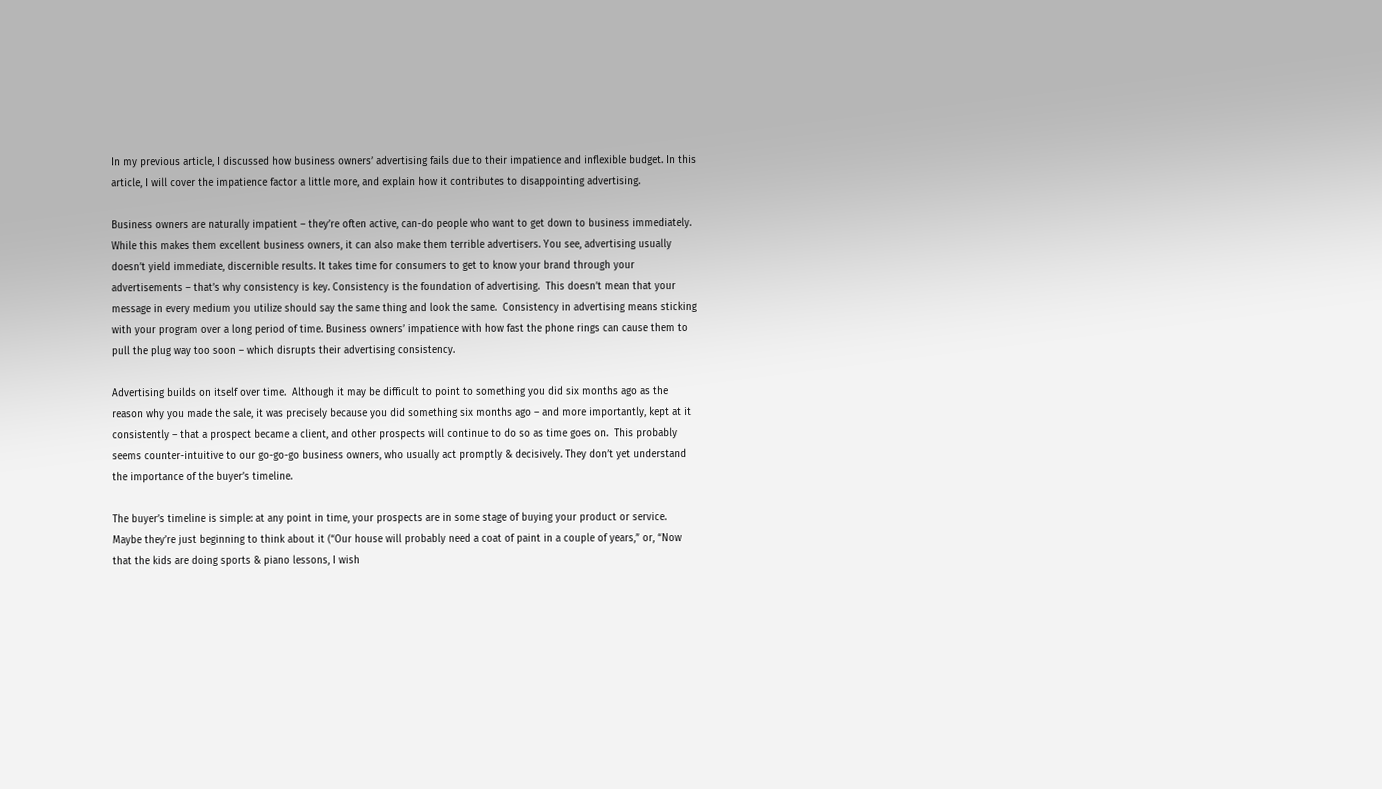In my previous article, I discussed how business owners’ advertising fails due to their impatience and inflexible budget. In this article, I will cover the impatience factor a little more, and explain how it contributes to disappointing advertising.

Business owners are naturally impatient – they’re often active, can-do people who want to get down to business immediately. While this makes them excellent business owners, it can also make them terrible advertisers. You see, advertising usually doesn’t yield immediate, discernible results. It takes time for consumers to get to know your brand through your advertisements – that’s why consistency is key. Consistency is the foundation of advertising.  This doesn’t mean that your message in every medium you utilize should say the same thing and look the same.  Consistency in advertising means sticking with your program over a long period of time. Business owners’ impatience with how fast the phone rings can cause them to pull the plug way too soon – which disrupts their advertising consistency.

Advertising builds on itself over time.  Although it may be difficult to point to something you did six months ago as the reason why you made the sale, it was precisely because you did something six months ago – and more importantly, kept at it consistently – that a prospect became a client, and other prospects will continue to do so as time goes on.  This probably seems counter-intuitive to our go-go-go business owners, who usually act promptly & decisively. They don’t yet understand the importance of the buyer’s timeline.

The buyer’s timeline is simple: at any point in time, your prospects are in some stage of buying your product or service. Maybe they’re just beginning to think about it (“Our house will probably need a coat of paint in a couple of years,” or, “Now that the kids are doing sports & piano lessons, I wish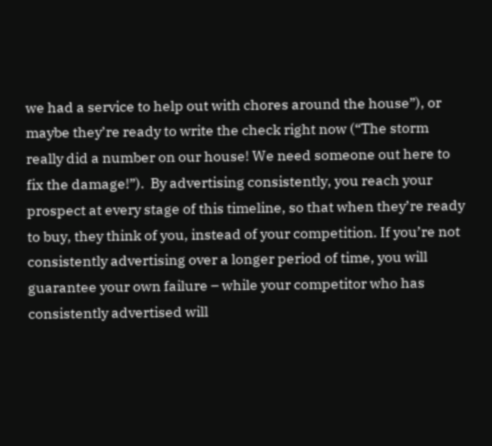we had a service to help out with chores around the house”), or maybe they’re ready to write the check right now (“The storm really did a number on our house! We need someone out here to fix the damage!”).  By advertising consistently, you reach your prospect at every stage of this timeline, so that when they’re ready to buy, they think of you, instead of your competition. If you’re not consistently advertising over a longer period of time, you will guarantee your own failure – while your competitor who has consistently advertised will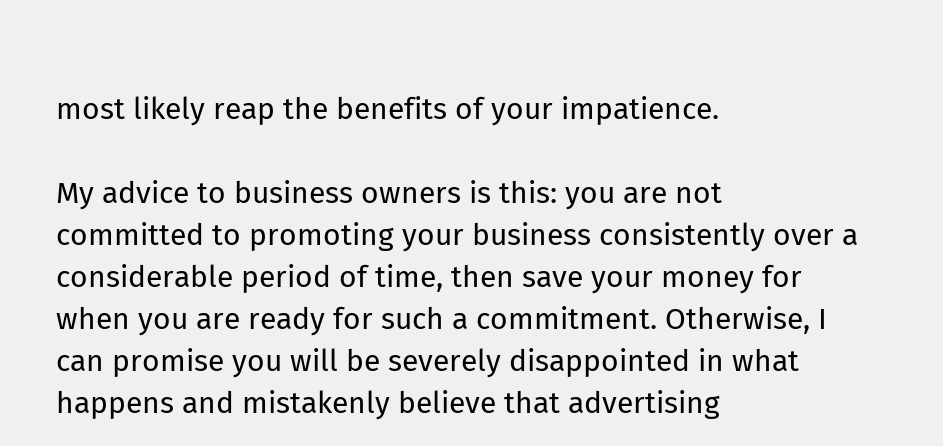most likely reap the benefits of your impatience.

My advice to business owners is this: you are not committed to promoting your business consistently over a considerable period of time, then save your money for when you are ready for such a commitment. Otherwise, I can promise you will be severely disappointed in what happens and mistakenly believe that advertising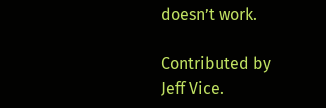doesn’t work.

Contributed by Jeff Vice.